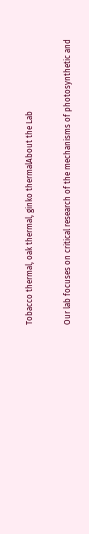Tobacco thermal, oak thermal, ginko thermalAbout the Lab

Our lab focuses on critical research of the mechanisms of photosynthetic and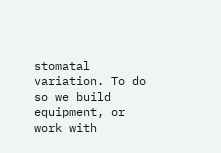stomatal variation. To do so we build equipment, or work with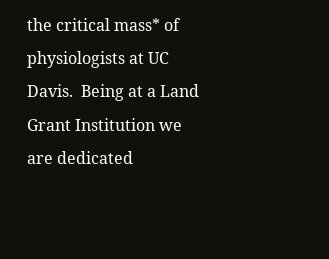the critical mass* of physiologists at UC Davis.  Being at a Land Grant Institution we are dedicated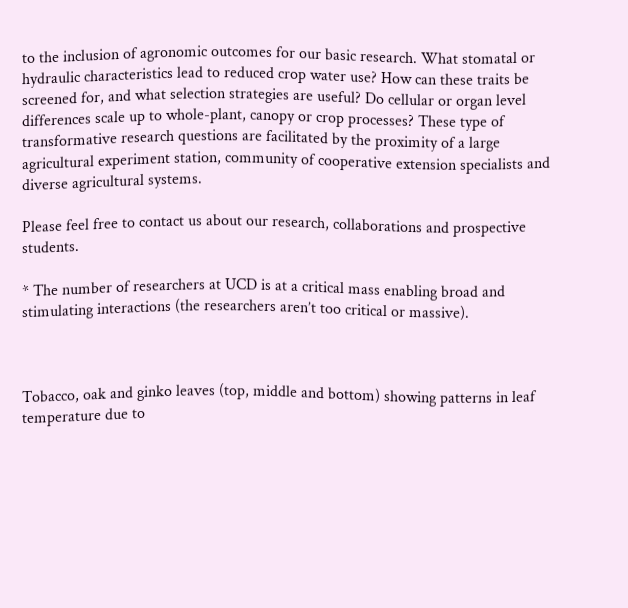to the inclusion of agronomic outcomes for our basic research. What stomatal or hydraulic characteristics lead to reduced crop water use? How can these traits be screened for, and what selection strategies are useful? Do cellular or organ level differences scale up to whole-plant, canopy or crop processes? These type of transformative research questions are facilitated by the proximity of a large agricultural experiment station, community of cooperative extension specialists and diverse agricultural systems.

Please feel free to contact us about our research, collaborations and prospective students.

* The number of researchers at UCD is at a critical mass enabling broad and stimulating interactions (the researchers aren’t too critical or massive).



Tobacco, oak and ginko leaves (top, middle and bottom) showing patterns in leaf temperature due to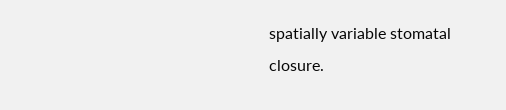spatially variable stomatal closure.